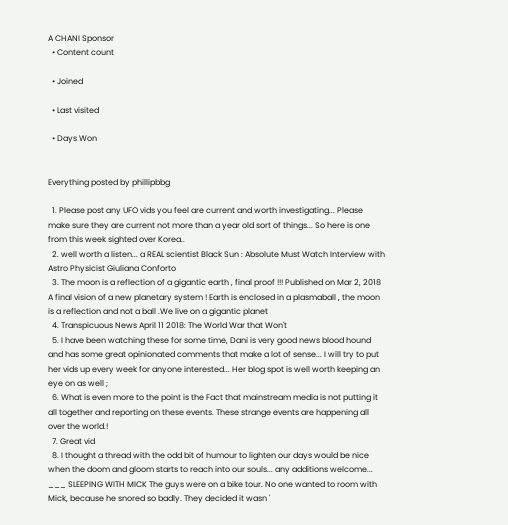A CHANI Sponsor
  • Content count

  • Joined

  • Last visited

  • Days Won


Everything posted by phillipbbg

  1. Please post any UFO vids you feel are current and worth investigating... Please make sure they are current not more than a year old sort of things... So here is one from this week sighted over Korea..
  2. well worth a listen... a REAL scientist Black Sun : Absolute Must Watch Interview with Astro Physicist Giuliana Conforto
  3. The moon is a reflection of a gigantic earth , final proof !!! Published on Mar 2, 2018 A final vision of a new planetary system ! Earth is enclosed in a plasmaball , the moon is a reflection and not a ball .We live on a gigantic planet
  4. Transpicuous News April 11 2018: The World War that Won't
  5. I have been watching these for some time, Dani is very good news blood hound and has some great opinionated comments that make a lot of sense... I will try to put her vids up every week for anyone interested... Her blog spot is well worth keeping an eye on as well ;
  6. What is even more to the point is the Fact that mainstream media is not putting it all together and reporting on these events. These strange events are happening all over the world.!
  7. Great vid
  8. I thought a thread with the odd bit of humour to lighten our days would be nice when the doom and gloom starts to reach into our souls... any additions welcome... ___ SLEEPING WITH MICK The guys were on a bike tour. No one wanted to room with Mick, because he snored so badly. They decided it wasn '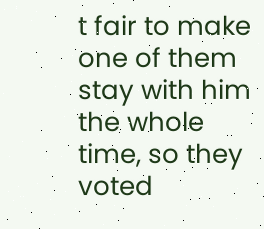t fair to make one of them stay with him the whole time, so they voted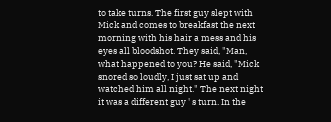to take turns. The first guy slept with Mick and comes to breakfast the next morning with his hair a mess and his eyes all bloodshot. They said, "Man, what happened to you? He said, "Mick snored so loudly, I just sat up and watched him all night." The next night it was a different guy ' s turn. In the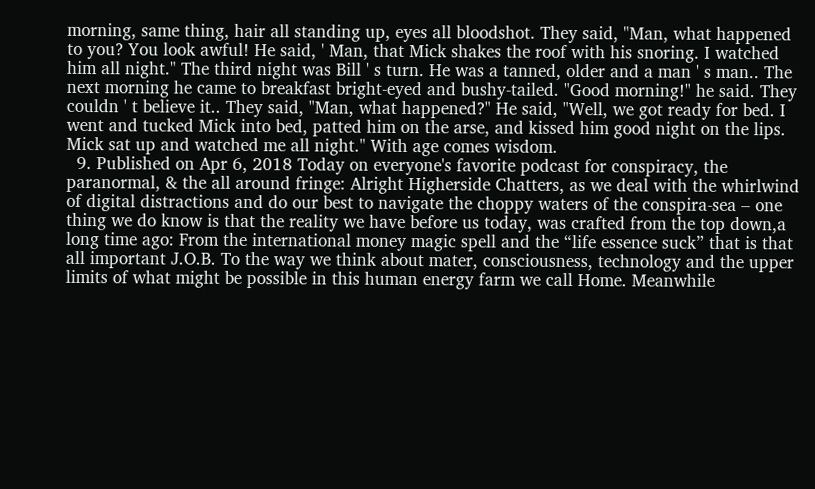morning, same thing, hair all standing up, eyes all bloodshot. They said, "Man, what happened to you? You look awful! He said, ' Man, that Mick shakes the roof with his snoring. I watched him all night." The third night was Bill ' s turn. He was a tanned, older and a man ' s man.. The next morning he came to breakfast bright-eyed and bushy-tailed. "Good morning!" he said. They couldn ' t believe it.. They said, "Man, what happened?" He said, "Well, we got ready for bed. I went and tucked Mick into bed, patted him on the arse, and kissed him good night on the lips. Mick sat up and watched me all night." With age comes wisdom.
  9. Published on Apr 6, 2018 Today on everyone's favorite podcast for conspiracy, the paranormal, & the all around fringe: Alright Higherside Chatters, as we deal with the whirlwind of digital distractions and do our best to navigate the choppy waters of the conspira-sea – one thing we do know is that the reality we have before us today, was crafted from the top down,a long time ago: From the international money magic spell and the “life essence suck” that is that all important J.O.B. To the way we think about mater, consciousness, technology and the upper limits of what might be possible in this human energy farm we call Home. Meanwhile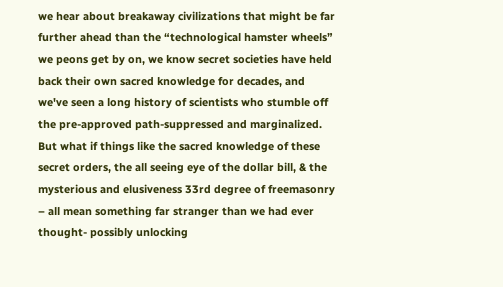we hear about breakaway civilizations that might be far further ahead than the “technological hamster wheels” we peons get by on, we know secret societies have held back their own sacred knowledge for decades, and we've seen a long history of scientists who stumble off the pre-approved path-suppressed and marginalized. But what if things like the sacred knowledge of these secret orders, the all seeing eye of the dollar bill, & the mysterious and elusiveness 33rd degree of freemasonry – all mean something far stranger than we had ever thought- possibly unlocking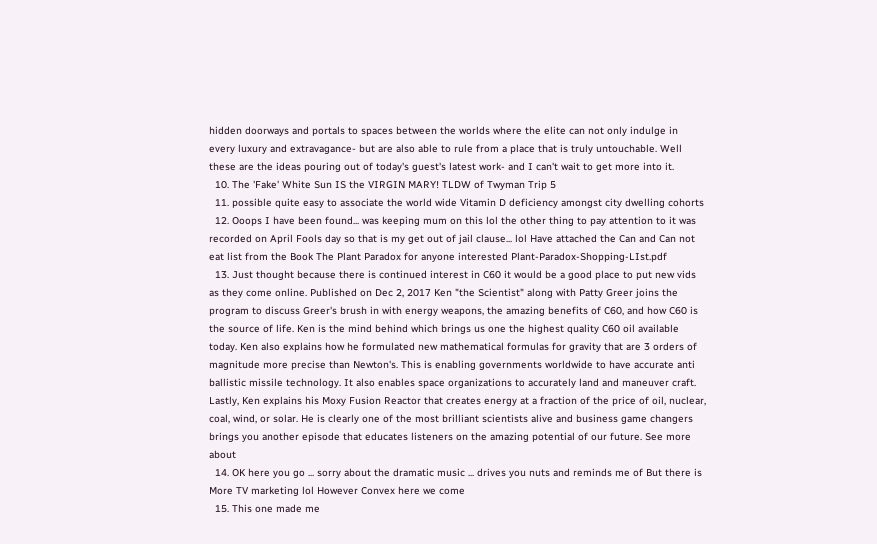hidden doorways and portals to spaces between the worlds where the elite can not only indulge in every luxury and extravagance- but are also able to rule from a place that is truly untouchable. Well these are the ideas pouring out of today's guest's latest work- and I can't wait to get more into it.
  10. The 'Fake' White Sun IS the VIRGIN MARY! TLDW of Twyman Trip 5
  11. possible quite easy to associate the world wide Vitamin D deficiency amongst city dwelling cohorts
  12. Ooops I have been found... was keeping mum on this lol the other thing to pay attention to it was recorded on April Fools day so that is my get out of jail clause... lol Have attached the Can and Can not eat list from the Book The Plant Paradox for anyone interested Plant-Paradox-Shopping-LIst.pdf
  13. Just thought because there is continued interest in C60 it would be a good place to put new vids as they come online. Published on Dec 2, 2017 Ken "the Scientist" along with Patty Greer joins the program to discuss Greer's brush in with energy weapons, the amazing benefits of C60, and how C60 is the source of life. Ken is the mind behind which brings us one the highest quality C60 oil available today. Ken also explains how he formulated new mathematical formulas for gravity that are 3 orders of magnitude more precise than Newton's. This is enabling governments worldwide to have accurate anti ballistic missile technology. It also enables space organizations to accurately land and maneuver craft. Lastly, Ken explains his Moxy Fusion Reactor that creates energy at a fraction of the price of oil, nuclear, coal, wind, or solar. He is clearly one of the most brilliant scientists alive and business game changers brings you another episode that educates listeners on the amazing potential of our future. See more about
  14. OK here you go ... sorry about the dramatic music ... drives you nuts and reminds me of But there is More TV marketing lol However Convex here we come
  15. This one made me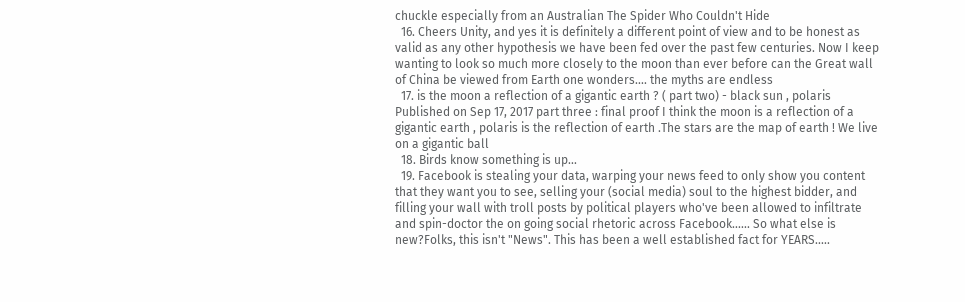chuckle especially from an Australian The Spider Who Couldn't Hide
  16. Cheers Unity, and yes it is definitely a different point of view and to be honest as valid as any other hypothesis we have been fed over the past few centuries. Now I keep wanting to look so much more closely to the moon than ever before can the Great wall of China be viewed from Earth one wonders.... the myths are endless
  17. is the moon a reflection of a gigantic earth ? ( part two) - black sun , polaris Published on Sep 17, 2017 part three : final proof I think the moon is a reflection of a gigantic earth , polaris is the reflection of earth .The stars are the map of earth ! We live on a gigantic ball
  18. Birds know something is up...
  19. Facebook is stealing your data, warping your news feed to only show you content that they want you to see, selling your (social media) soul to the highest bidder, and filling your wall with troll posts by political players who've been allowed to infiltrate and spin-doctor the on going social rhetoric across Facebook...... So what else is new?Folks, this isn't "News". This has been a well established fact for YEARS.....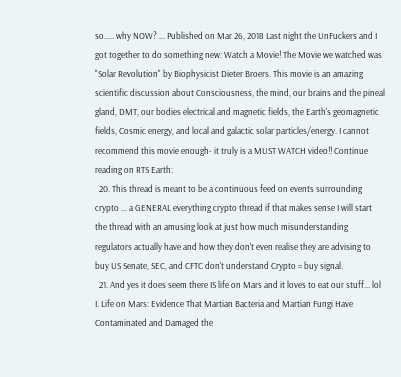so..... why NOW? ... Published on Mar 26, 2018 Last night the UnFuckers and I got together to do something new: Watch a Movie! The Movie we watched was "Solar Revolution" by Biophysicist Dieter Broers. This movie is an amazing scientific discussion about Consciousness, the mind, our brains and the pineal gland, DMT, our bodies electrical and magnetic fields, the Earth's geomagnetic fields, Cosmic energy, and local and galactic solar particles/energy. I cannot recommend this movie enough- it truly is a MUST WATCH video!! Continue reading on RTS Earth:
  20. This thread is meant to be a continuous feed on events surrounding crypto ... a GENERAL everything crypto thread if that makes sense I will start the thread with an amusing look at just how much misunderstanding regulators actually have and how they don't even realise they are advising to buy US Senate, SEC, and CFTC don't understand Crypto = buy signal.
  21. And yes it does seem there IS life on Mars and it loves to eat our stuff... lol I. Life on Mars: Evidence That Martian Bacteria and Martian Fungi Have Contaminated and Damaged the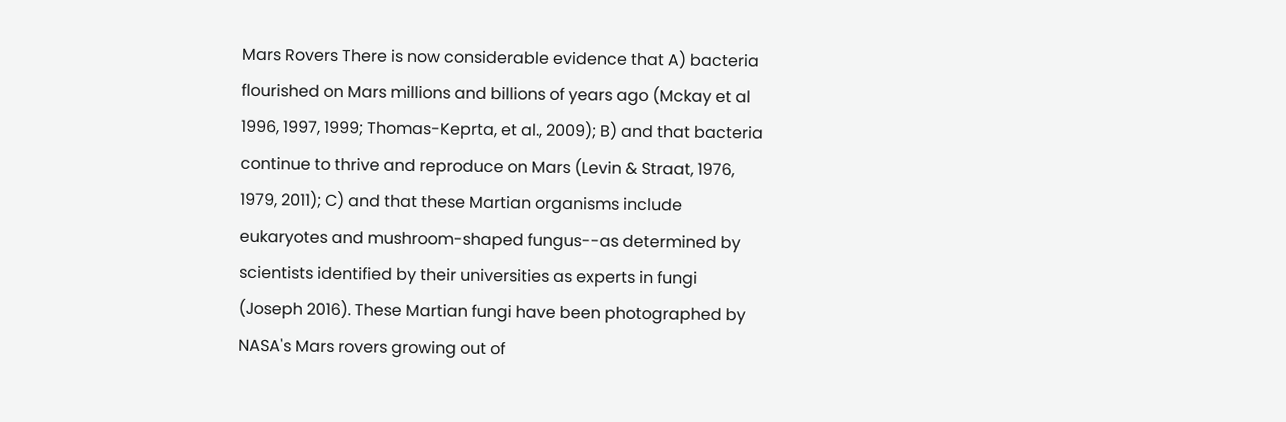Mars Rovers There is now considerable evidence that A) bacteria flourished on Mars millions and billions of years ago (Mckay et al 1996, 1997, 1999; Thomas-Keprta, et al., 2009); B) and that bacteria continue to thrive and reproduce on Mars (Levin & Straat, 1976, 1979, 2011); C) and that these Martian organisms include eukaryotes and mushroom-shaped fungus--as determined by scientists identified by their universities as experts in fungi (Joseph 2016). These Martian fungi have been photographed by NASA's Mars rovers growing out of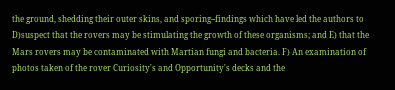the ground, shedding their outer skins, and sporing--findings which have led the authors to D)suspect that the rovers may be stimulating the growth of these organisms; and E) that the Mars rovers may be contaminated with Martian fungi and bacteria. F) An examination of photos taken of the rover Curiosity's and Opportunity's decks and the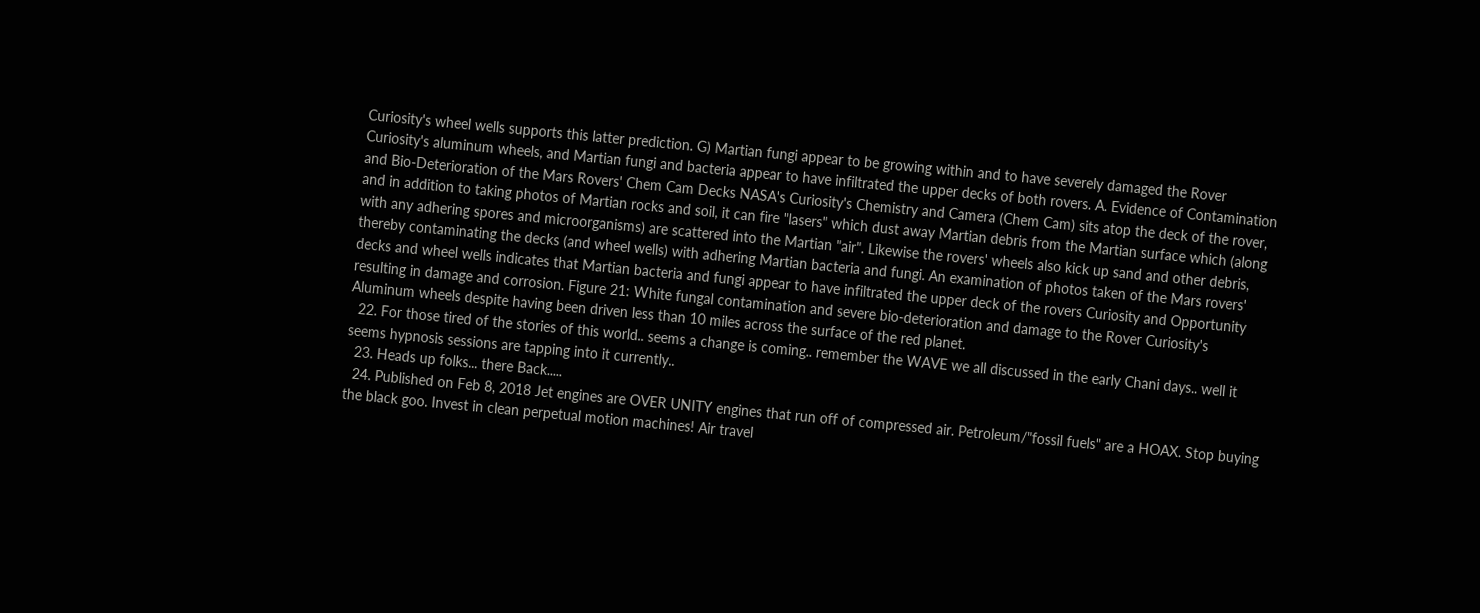Curiosity's wheel wells supports this latter prediction. G) Martian fungi appear to be growing within and to have severely damaged the Rover Curiosity's aluminum wheels, and Martian fungi and bacteria appear to have infiltrated the upper decks of both rovers. A. Evidence of Contamination and Bio-Deterioration of the Mars Rovers' Chem Cam Decks NASA's Curiosity's Chemistry and Camera (Chem Cam) sits atop the deck of the rover, and in addition to taking photos of Martian rocks and soil, it can fire "lasers" which dust away Martian debris from the Martian surface which (along with any adhering spores and microorganisms) are scattered into the Martian "air". Likewise the rovers' wheels also kick up sand and other debris, thereby contaminating the decks (and wheel wells) with adhering Martian bacteria and fungi. An examination of photos taken of the Mars rovers' decks and wheel wells indicates that Martian bacteria and fungi appear to have infiltrated the upper deck of the rovers Curiosity and Opportunity resulting in damage and corrosion. Figure 21: White fungal contamination and severe bio-deterioration and damage to the Rover Curiosity's Aluminum wheels despite having been driven less than 10 miles across the surface of the red planet.
  22. For those tired of the stories of this world.. seems a change is coming.. remember the WAVE we all discussed in the early Chani days.. well it seems hypnosis sessions are tapping into it currently..
  23. Heads up folks... there Back.....
  24. Published on Feb 8, 2018 Jet engines are OVER UNITY engines that run off of compressed air. Petroleum/"fossil fuels" are a HOAX. Stop buying the black goo. Invest in clean perpetual motion machines! Air travel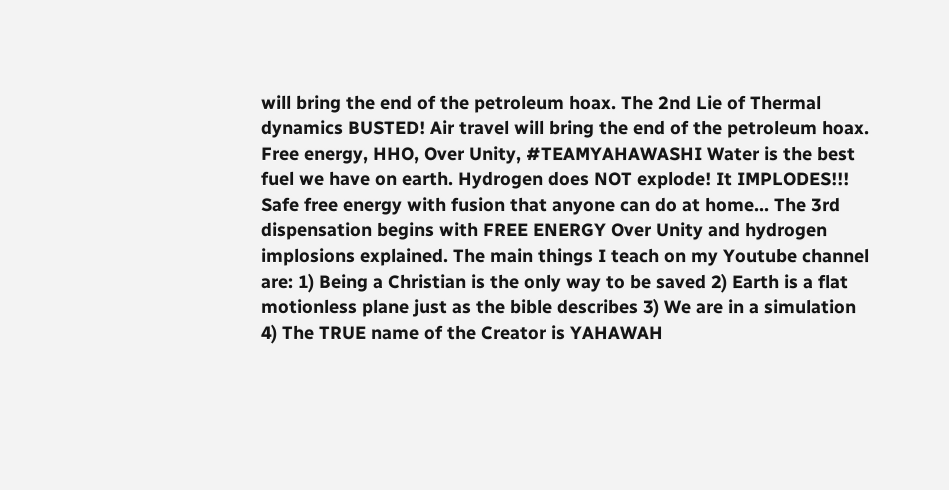will bring the end of the petroleum hoax. The 2nd Lie of Thermal dynamics BUSTED! Air travel will bring the end of the petroleum hoax. Free energy, HHO, Over Unity, #TEAMYAHAWASHI Water is the best fuel we have on earth. Hydrogen does NOT explode! It IMPLODES!!! Safe free energy with fusion that anyone can do at home... The 3rd dispensation begins with FREE ENERGY Over Unity and hydrogen implosions explained. The main things I teach on my Youtube channel are: 1) Being a Christian is the only way to be saved 2) Earth is a flat motionless plane just as the bible describes 3) We are in a simulation 4) The TRUE name of the Creator is YAHAWAH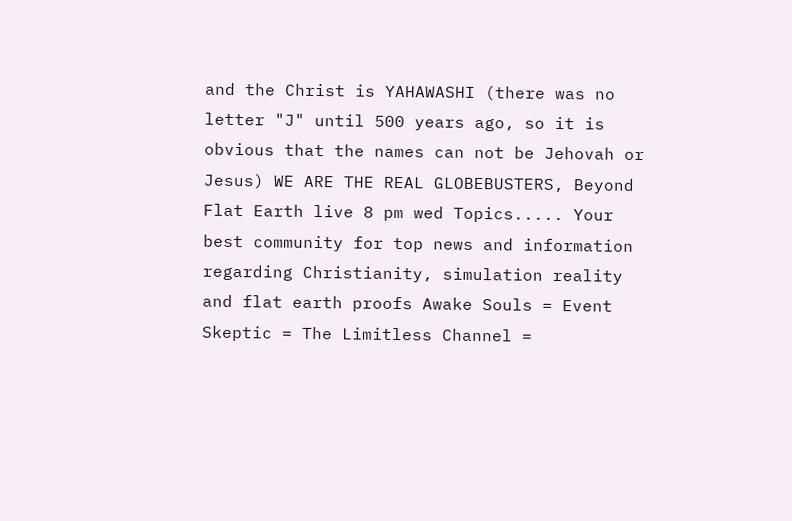and the Christ is YAHAWASHI (there was no letter "J" until 500 years ago, so it is obvious that the names can not be Jehovah or Jesus) WE ARE THE REAL GLOBEBUSTERS, Beyond Flat Earth live 8 pm wed Topics..... Your best community for top news and information regarding Christianity, simulation reality and flat earth proofs Awake Souls = Event Skeptic = The Limitless Channel =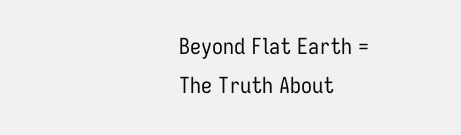Beyond Flat Earth = The Truth About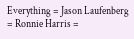Everything = Jason Laufenberg = Ronnie Harris =